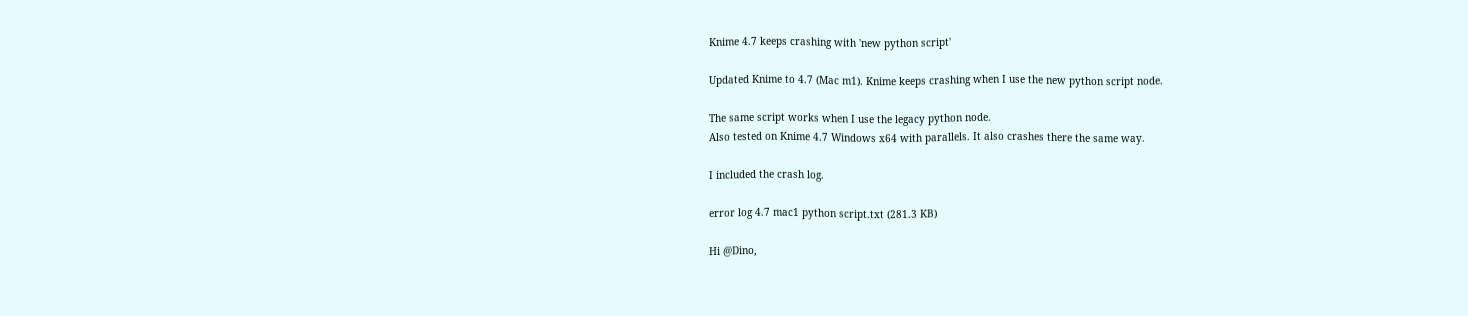Knime 4.7 keeps crashing with 'new python script'

Updated Knime to 4.7 (Mac m1). Knime keeps crashing when I use the new python script node.

The same script works when I use the legacy python node.
Also tested on Knime 4.7 Windows x64 with parallels. It also crashes there the same way.

I included the crash log.

error log 4.7 mac1 python script.txt (281.3 KB)

Hi @Dino,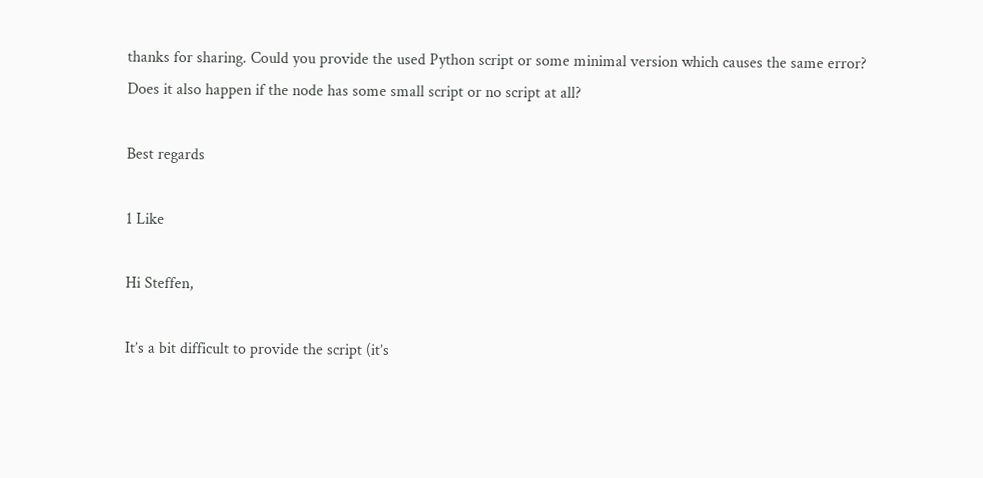thanks for sharing. Could you provide the used Python script or some minimal version which causes the same error?
Does it also happen if the node has some small script or no script at all?

Best regards

1 Like

Hi Steffen,

It’s a bit difficult to provide the script (it’s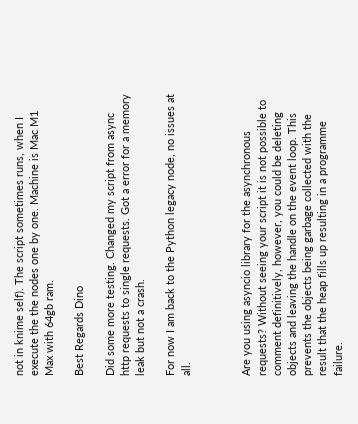not in knime self). The script sometimes runs, when I execute the the nodes one by one. Machine is Mac M1 Max with 64gb ram.

Best Regards Dino

Did some more testing. Changed my script from async http requests to single requests. Got a error for a memory leak but not a crash.

For now I am back to the Python legacy node, no issues at all.



Are you using asyncio library for the asynchronous requests? Without seeing your script it is not possible to comment definitively, however, you could be deleting objects and leaving the handle on the event loop. This prevents the objects being garbage collected with the result that the heap fills up resulting in a programme failure.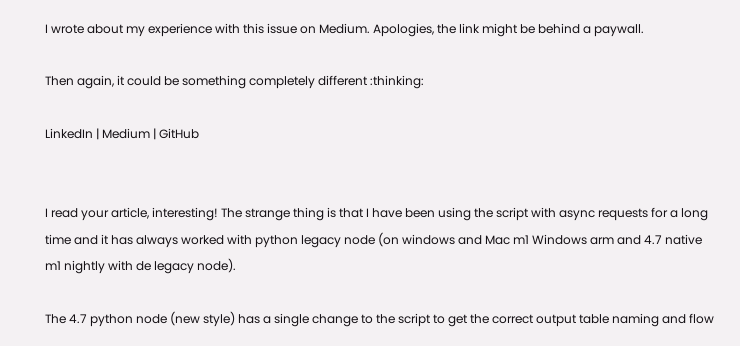I wrote about my experience with this issue on Medium. Apologies, the link might be behind a paywall.

Then again, it could be something completely different :thinking:

LinkedIn | Medium | GitHub


I read your article, interesting! The strange thing is that I have been using the script with async requests for a long time and it has always worked with python legacy node (on windows and Mac m1 Windows arm and 4.7 native m1 nightly with de legacy node).

The 4.7 python node (new style) has a single change to the script to get the correct output table naming and flow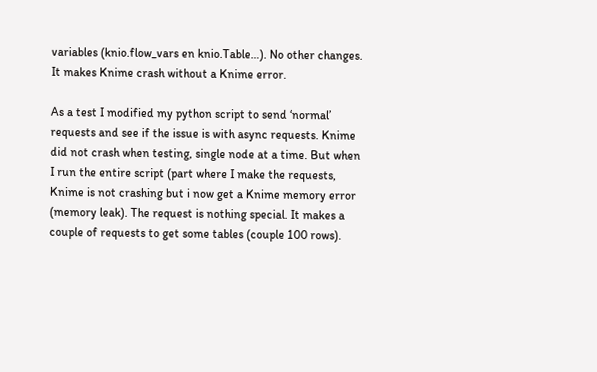variables (knio.flow_vars en knio.Table…). No other changes. It makes Knime crash without a Knime error.

As a test I modified my python script to send ‘normal’ requests and see if the issue is with async requests. Knime did not crash when testing, single node at a time. But when I run the entire script (part where I make the requests, Knime is not crashing but i now get a Knime memory error (memory leak). The request is nothing special. It makes a couple of requests to get some tables (couple 100 rows).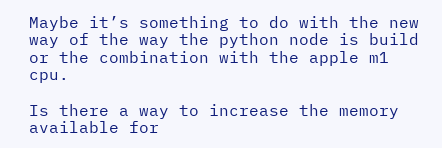Maybe it’s something to do with the new way of the way the python node is build or the combination with the apple m1 cpu.

Is there a way to increase the memory available for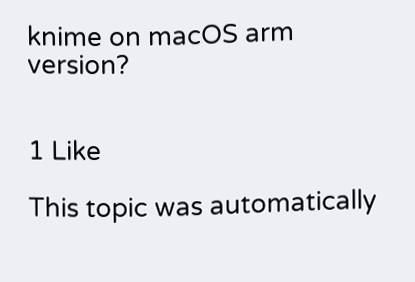knime on macOS arm version?


1 Like

This topic was automatically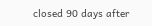closed 90 days after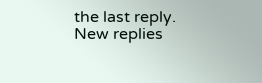the last reply. New replies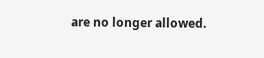are no longer allowed.